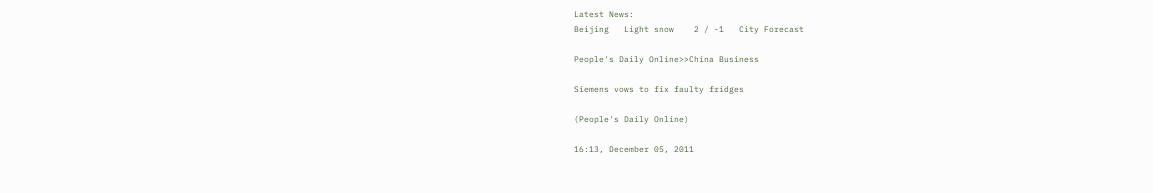Latest News:
Beijing   Light snow    2 / -1   City Forecast

People's Daily Online>>China Business

Siemens vows to fix faulty fridges

(People's Daily Online)

16:13, December 05, 2011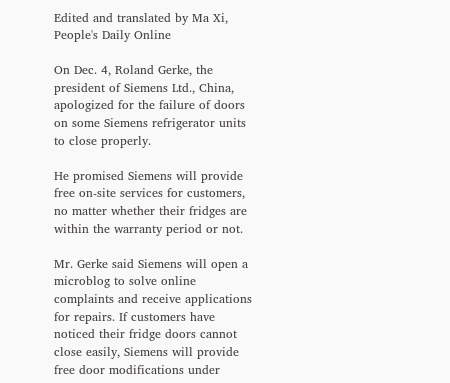Edited and translated by Ma Xi, People's Daily Online

On Dec. 4, Roland Gerke, the president of Siemens Ltd., China, apologized for the failure of doors on some Siemens refrigerator units to close properly.

He promised Siemens will provide free on-site services for customers, no matter whether their fridges are within the warranty period or not.

Mr. Gerke said Siemens will open a microblog to solve online complaints and receive applications for repairs. If customers have noticed their fridge doors cannot close easily, Siemens will provide free door modifications under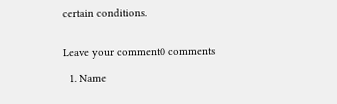certain conditions.


Leave your comment0 comments

  1. Name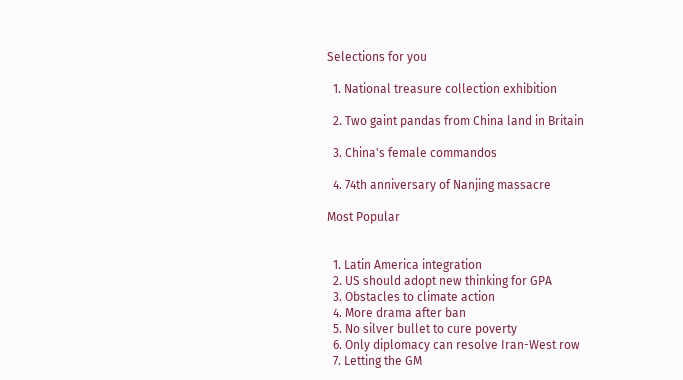Selections for you

  1. National treasure collection exhibition

  2. Two gaint pandas from China land in Britain

  3. China's female commandos

  4. 74th anniversary of Nanjing massacre

Most Popular


  1. Latin America integration
  2. US should adopt new thinking for GPA
  3. Obstacles to climate action
  4. More drama after ban
  5. No silver bullet to cure poverty
  6. Only diplomacy can resolve Iran-West row
  7. Letting the GM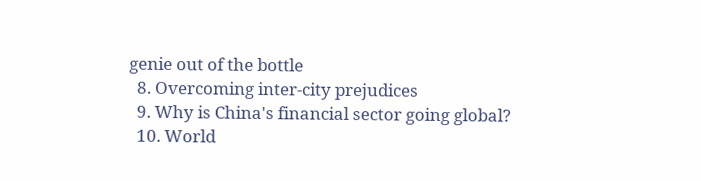genie out of the bottle
  8. Overcoming inter-city prejudices
  9. Why is China's financial sector going global?
  10. World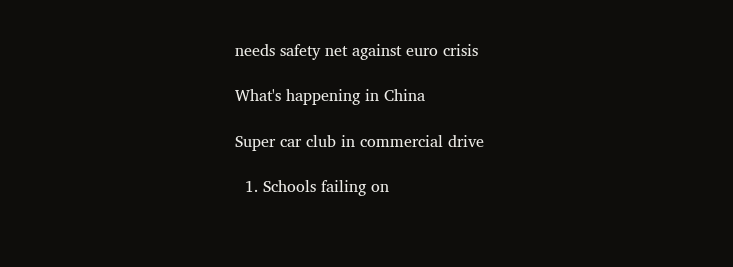needs safety net against euro crisis

What's happening in China

Super car club in commercial drive

  1. Schools failing on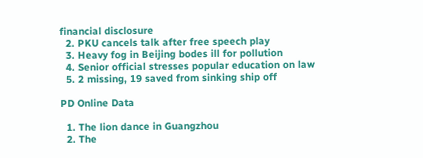financial disclosure
  2. PKU cancels talk after free speech play
  3. Heavy fog in Beijing bodes ill for pollution
  4. Senior official stresses popular education on law
  5. 2 missing, 19 saved from sinking ship off

PD Online Data

  1. The lion dance in Guangzhou
  2. The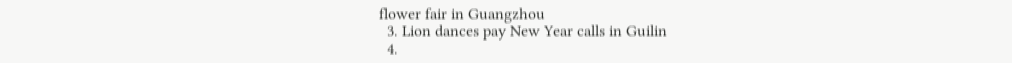flower fair in Guangzhou
  3. Lion dances pay New Year calls in Guilin
  4.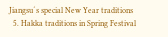Jiangsu´s special New Year traditions
  5. Hakka traditions in Spring Festival